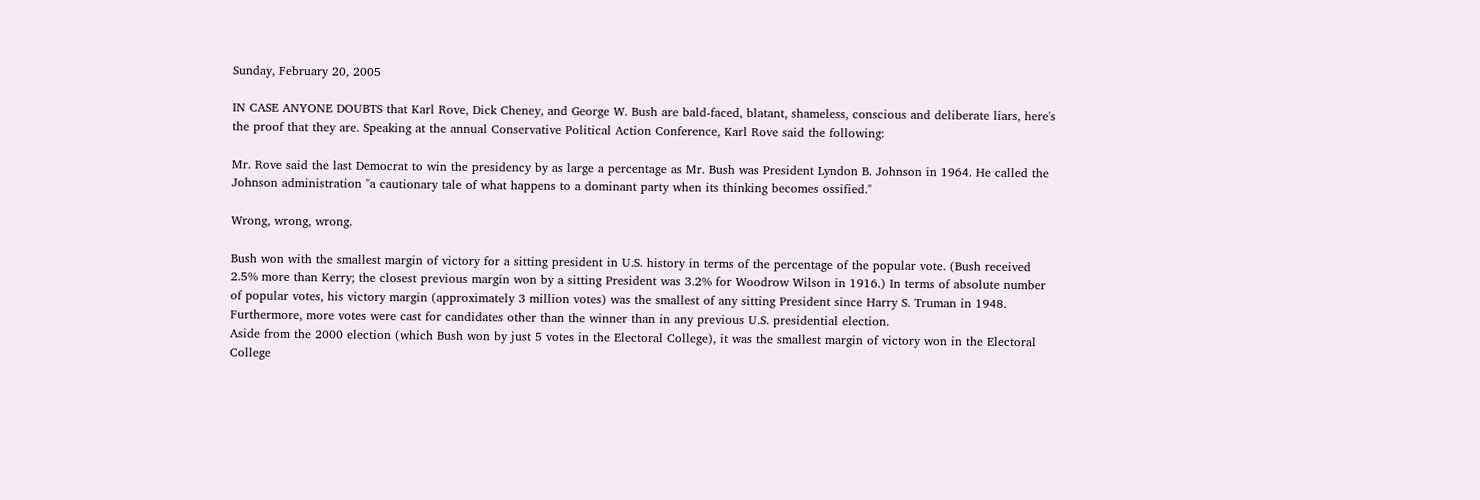Sunday, February 20, 2005

IN CASE ANYONE DOUBTS that Karl Rove, Dick Cheney, and George W. Bush are bald-faced, blatant, shameless, conscious and deliberate liars, here's the proof that they are. Speaking at the annual Conservative Political Action Conference, Karl Rove said the following:

Mr. Rove said the last Democrat to win the presidency by as large a percentage as Mr. Bush was President Lyndon B. Johnson in 1964. He called the Johnson administration "a cautionary tale of what happens to a dominant party when its thinking becomes ossified."

Wrong, wrong, wrong.

Bush won with the smallest margin of victory for a sitting president in U.S. history in terms of the percentage of the popular vote. (Bush received 2.5% more than Kerry; the closest previous margin won by a sitting President was 3.2% for Woodrow Wilson in 1916.) In terms of absolute number of popular votes, his victory margin (approximately 3 million votes) was the smallest of any sitting President since Harry S. Truman in 1948. Furthermore, more votes were cast for candidates other than the winner than in any previous U.S. presidential election.
Aside from the 2000 election (which Bush won by just 5 votes in the Electoral College), it was the smallest margin of victory won in the Electoral College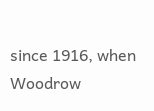since 1916, when Woodrow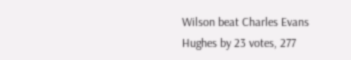Wilson beat Charles Evans Hughes by 23 votes, 277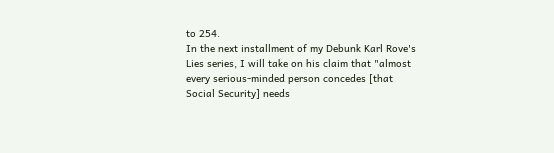to 254.
In the next installment of my Debunk Karl Rove's Lies series, I will take on his claim that "almost every serious-minded person concedes [that Social Security] needs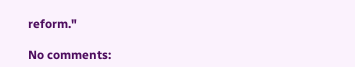reform."

No comments: